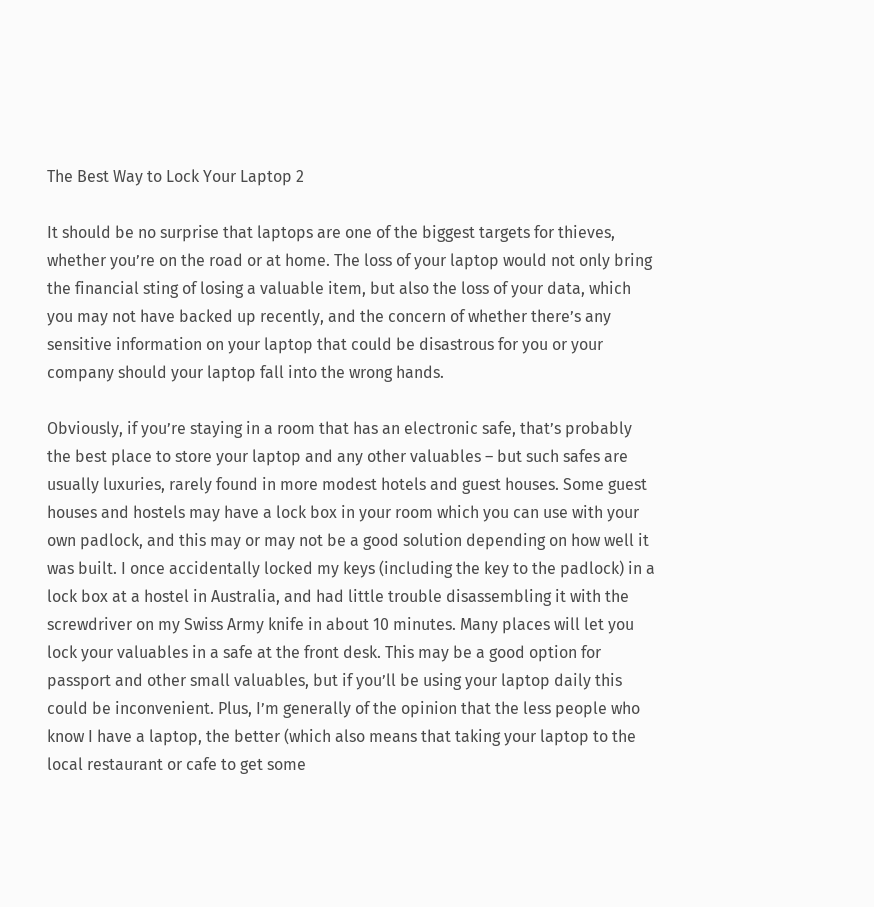The Best Way to Lock Your Laptop 2

It should be no surprise that laptops are one of the biggest targets for thieves, whether you’re on the road or at home. The loss of your laptop would not only bring the financial sting of losing a valuable item, but also the loss of your data, which you may not have backed up recently, and the concern of whether there’s any sensitive information on your laptop that could be disastrous for you or your company should your laptop fall into the wrong hands.

Obviously, if you’re staying in a room that has an electronic safe, that’s probably the best place to store your laptop and any other valuables – but such safes are usually luxuries, rarely found in more modest hotels and guest houses. Some guest houses and hostels may have a lock box in your room which you can use with your own padlock, and this may or may not be a good solution depending on how well it was built. I once accidentally locked my keys (including the key to the padlock) in a lock box at a hostel in Australia, and had little trouble disassembling it with the screwdriver on my Swiss Army knife in about 10 minutes. Many places will let you lock your valuables in a safe at the front desk. This may be a good option for passport and other small valuables, but if you’ll be using your laptop daily this could be inconvenient. Plus, I’m generally of the opinion that the less people who know I have a laptop, the better (which also means that taking your laptop to the local restaurant or cafe to get some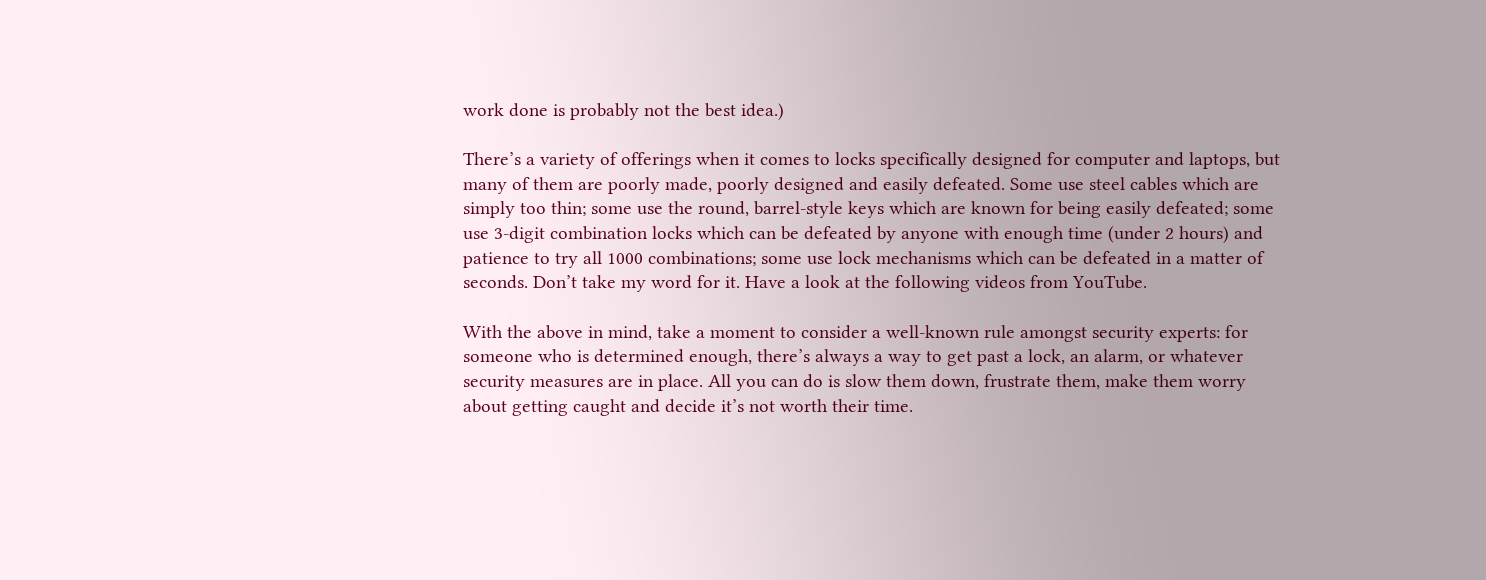work done is probably not the best idea.)

There’s a variety of offerings when it comes to locks specifically designed for computer and laptops, but many of them are poorly made, poorly designed and easily defeated. Some use steel cables which are simply too thin; some use the round, barrel-style keys which are known for being easily defeated; some use 3-digit combination locks which can be defeated by anyone with enough time (under 2 hours) and patience to try all 1000 combinations; some use lock mechanisms which can be defeated in a matter of seconds. Don’t take my word for it. Have a look at the following videos from YouTube.

With the above in mind, take a moment to consider a well-known rule amongst security experts: for someone who is determined enough, there’s always a way to get past a lock, an alarm, or whatever security measures are in place. All you can do is slow them down, frustrate them, make them worry about getting caught and decide it’s not worth their time.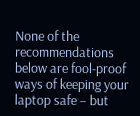None of the recommendations below are fool-proof ways of keeping your laptop safe – but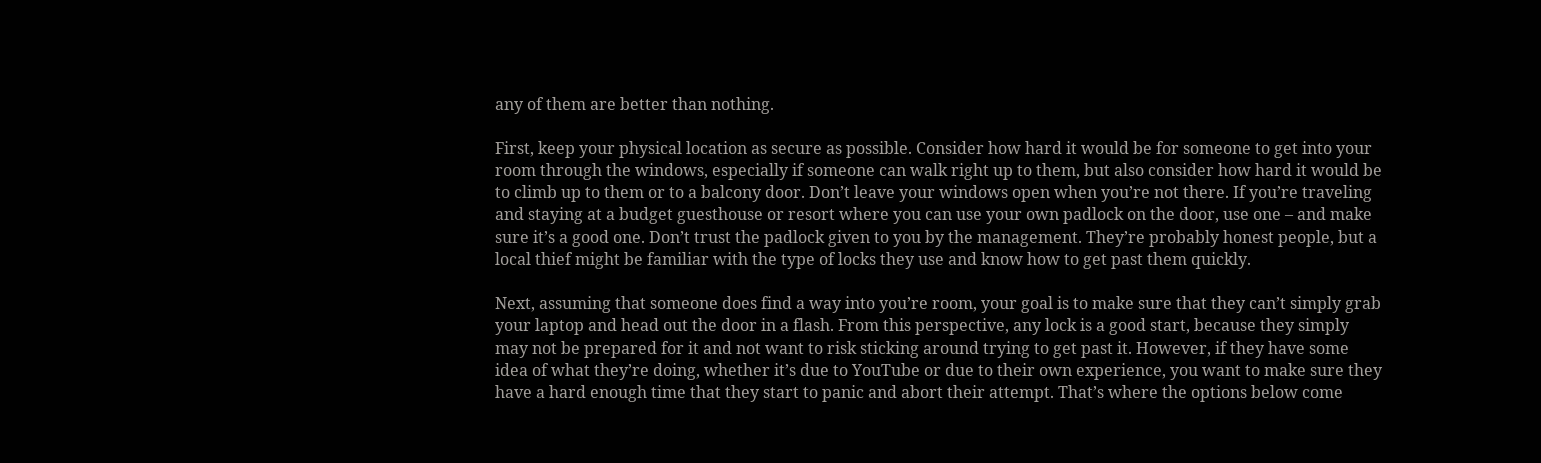any of them are better than nothing.

First, keep your physical location as secure as possible. Consider how hard it would be for someone to get into your room through the windows, especially if someone can walk right up to them, but also consider how hard it would be to climb up to them or to a balcony door. Don’t leave your windows open when you’re not there. If you’re traveling and staying at a budget guesthouse or resort where you can use your own padlock on the door, use one – and make sure it’s a good one. Don’t trust the padlock given to you by the management. They’re probably honest people, but a local thief might be familiar with the type of locks they use and know how to get past them quickly.

Next, assuming that someone does find a way into you’re room, your goal is to make sure that they can’t simply grab your laptop and head out the door in a flash. From this perspective, any lock is a good start, because they simply may not be prepared for it and not want to risk sticking around trying to get past it. However, if they have some idea of what they’re doing, whether it’s due to YouTube or due to their own experience, you want to make sure they have a hard enough time that they start to panic and abort their attempt. That’s where the options below come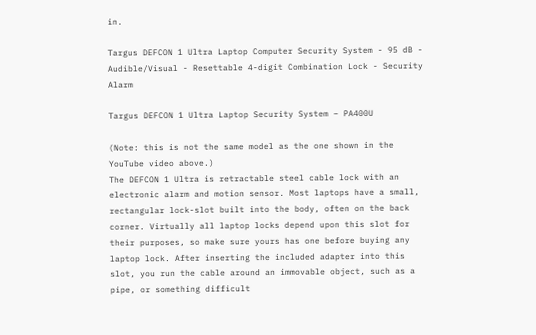in.

Targus DEFCON 1 Ultra Laptop Computer Security System - 95 dB - Audible/Visual - Resettable 4-digit Combination Lock - Security Alarm

Targus DEFCON 1 Ultra Laptop Security System – PA400U

(Note: this is not the same model as the one shown in the YouTube video above.)
The DEFCON 1 Ultra is retractable steel cable lock with an electronic alarm and motion sensor. Most laptops have a small, rectangular lock-slot built into the body, often on the back corner. Virtually all laptop locks depend upon this slot for their purposes, so make sure yours has one before buying any laptop lock. After inserting the included adapter into this slot, you run the cable around an immovable object, such as a pipe, or something difficult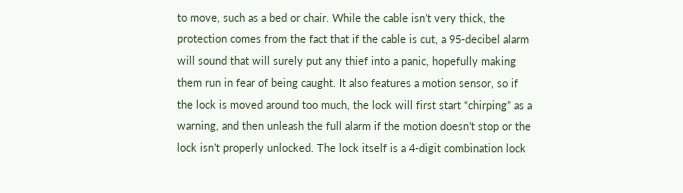to move, such as a bed or chair. While the cable isn’t very thick, the protection comes from the fact that if the cable is cut, a 95-decibel alarm will sound that will surely put any thief into a panic, hopefully making them run in fear of being caught. It also features a motion sensor, so if the lock is moved around too much, the lock will first start “chirping” as a warning, and then unleash the full alarm if the motion doesn’t stop or the lock isn’t properly unlocked. The lock itself is a 4-digit combination lock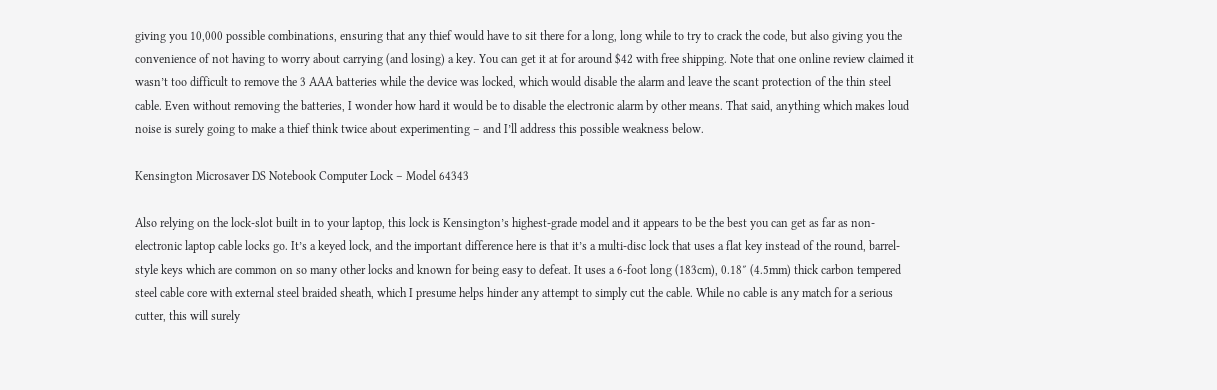giving you 10,000 possible combinations, ensuring that any thief would have to sit there for a long, long while to try to crack the code, but also giving you the convenience of not having to worry about carrying (and losing) a key. You can get it at for around $42 with free shipping. Note that one online review claimed it wasn’t too difficult to remove the 3 AAA batteries while the device was locked, which would disable the alarm and leave the scant protection of the thin steel cable. Even without removing the batteries, I wonder how hard it would be to disable the electronic alarm by other means. That said, anything which makes loud noise is surely going to make a thief think twice about experimenting – and I’ll address this possible weakness below.

Kensington Microsaver DS Notebook Computer Lock – Model 64343

Also relying on the lock-slot built in to your laptop, this lock is Kensington’s highest-grade model and it appears to be the best you can get as far as non-electronic laptop cable locks go. It’s a keyed lock, and the important difference here is that it’s a multi-disc lock that uses a flat key instead of the round, barrel-style keys which are common on so many other locks and known for being easy to defeat. It uses a 6-foot long (183cm), 0.18″ (4.5mm) thick carbon tempered steel cable core with external steel braided sheath, which I presume helps hinder any attempt to simply cut the cable. While no cable is any match for a serious cutter, this will surely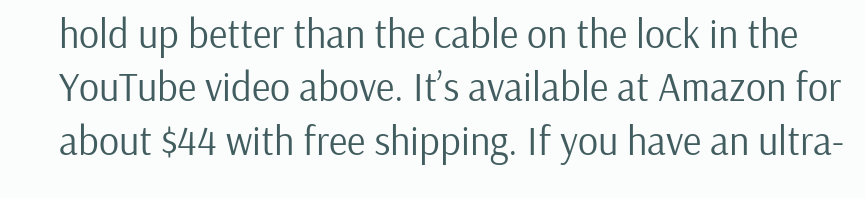hold up better than the cable on the lock in the YouTube video above. It’s available at Amazon for about $44 with free shipping. If you have an ultra-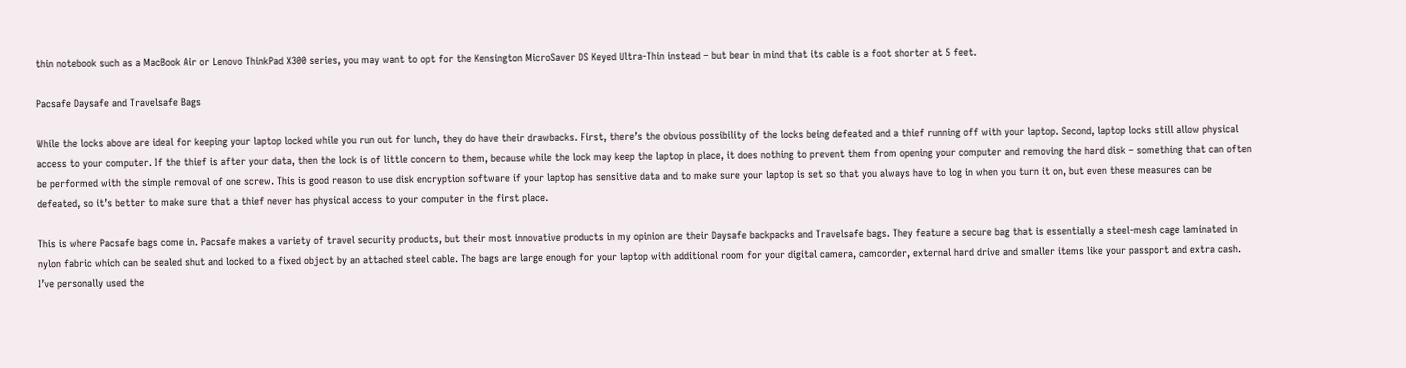thin notebook such as a MacBook Air or Lenovo ThinkPad X300 series, you may want to opt for the Kensington MicroSaver DS Keyed Ultra-Thin instead – but bear in mind that its cable is a foot shorter at 5 feet.

Pacsafe Daysafe and Travelsafe Bags

While the locks above are ideal for keeping your laptop locked while you run out for lunch, they do have their drawbacks. First, there’s the obvious possibility of the locks being defeated and a thief running off with your laptop. Second, laptop locks still allow physical access to your computer. If the thief is after your data, then the lock is of little concern to them, because while the lock may keep the laptop in place, it does nothing to prevent them from opening your computer and removing the hard disk – something that can often be performed with the simple removal of one screw. This is good reason to use disk encryption software if your laptop has sensitive data and to make sure your laptop is set so that you always have to log in when you turn it on, but even these measures can be defeated, so it’s better to make sure that a thief never has physical access to your computer in the first place.

This is where Pacsafe bags come in. Pacsafe makes a variety of travel security products, but their most innovative products in my opinion are their Daysafe backpacks and Travelsafe bags. They feature a secure bag that is essentially a steel-mesh cage laminated in nylon fabric which can be sealed shut and locked to a fixed object by an attached steel cable. The bags are large enough for your laptop with additional room for your digital camera, camcorder, external hard drive and smaller items like your passport and extra cash. I’ve personally used the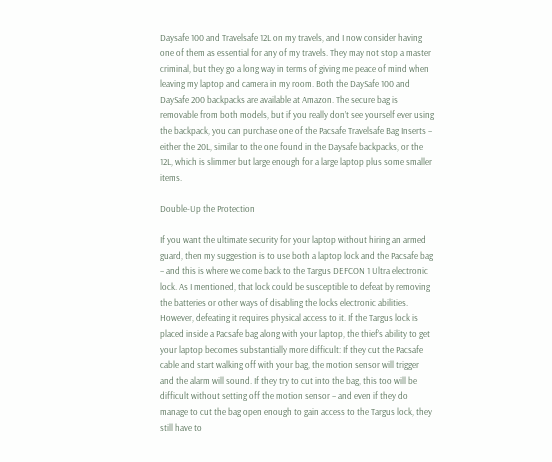Daysafe 100 and Travelsafe 12L on my travels, and I now consider having one of them as essential for any of my travels. They may not stop a master criminal, but they go a long way in terms of giving me peace of mind when leaving my laptop and camera in my room. Both the DaySafe 100 and DaySafe 200 backpacks are available at Amazon. The secure bag is removable from both models, but if you really don’t see yourself ever using the backpack, you can purchase one of the Pacsafe Travelsafe Bag Inserts – either the 20L, similar to the one found in the Daysafe backpacks, or the 12L, which is slimmer but large enough for a large laptop plus some smaller items.

Double-Up the Protection

If you want the ultimate security for your laptop without hiring an armed guard, then my suggestion is to use both a laptop lock and the Pacsafe bag – and this is where we come back to the Targus DEFCON 1 Ultra electronic lock. As I mentioned, that lock could be susceptible to defeat by removing the batteries or other ways of disabling the locks electronic abilities. However, defeating it requires physical access to it. If the Targus lock is placed inside a Pacsafe bag along with your laptop, the thief’s ability to get your laptop becomes substantially more difficult: If they cut the Pacsafe cable and start walking off with your bag, the motion sensor will trigger and the alarm will sound. If they try to cut into the bag, this too will be difficult without setting off the motion sensor – and even if they do manage to cut the bag open enough to gain access to the Targus lock, they still have to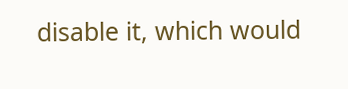disable it, which would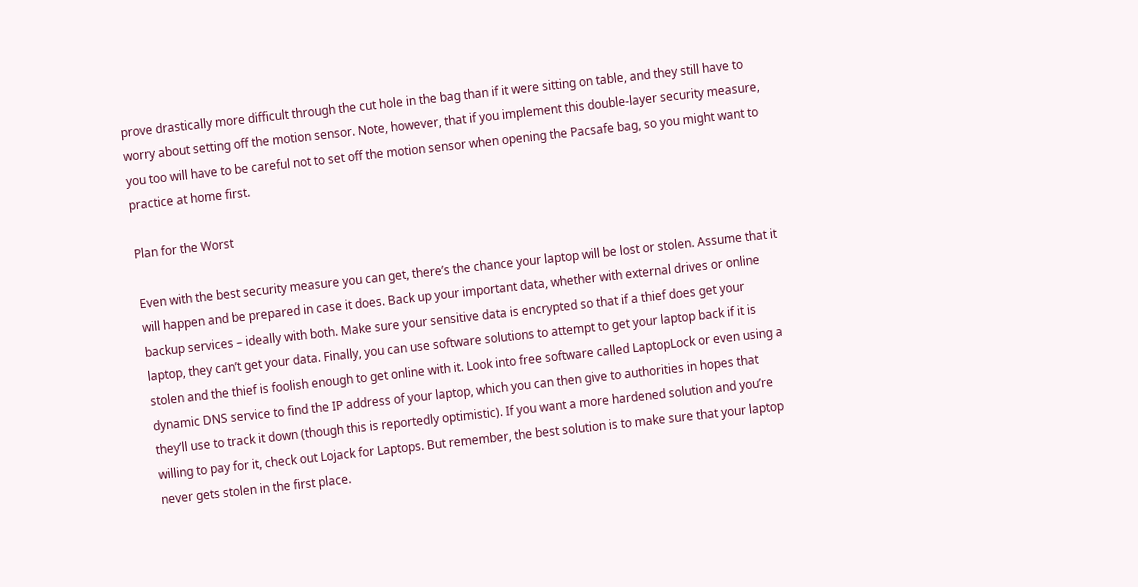prove drastically more difficult through the cut hole in the bag than if it were sitting on table, and they still have to worry about setting off the motion sensor. Note, however, that if you implement this double-layer security measure, you too will have to be careful not to set off the motion sensor when opening the Pacsafe bag, so you might want to practice at home first.

Plan for the Worst

Even with the best security measure you can get, there’s the chance your laptop will be lost or stolen. Assume that it will happen and be prepared in case it does. Back up your important data, whether with external drives or online backup services – ideally with both. Make sure your sensitive data is encrypted so that if a thief does get your laptop, they can’t get your data. Finally, you can use software solutions to attempt to get your laptop back if it is stolen and the thief is foolish enough to get online with it. Look into free software called LaptopLock or even using a dynamic DNS service to find the IP address of your laptop, which you can then give to authorities in hopes that they’ll use to track it down (though this is reportedly optimistic). If you want a more hardened solution and you’re willing to pay for it, check out Lojack for Laptops. But remember, the best solution is to make sure that your laptop never gets stolen in the first place.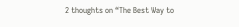2 thoughts on “The Best Way to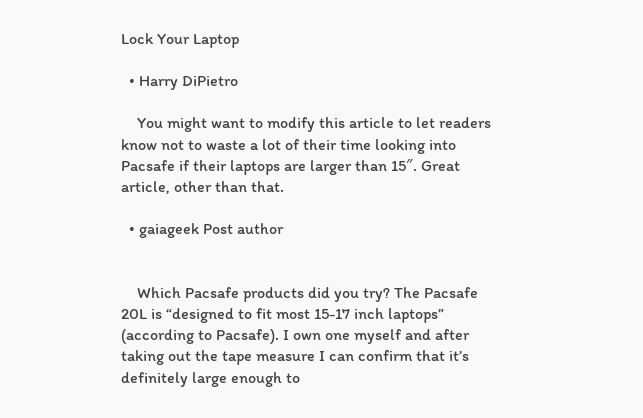Lock Your Laptop

  • Harry DiPietro

    You might want to modify this article to let readers know not to waste a lot of their time looking into Pacsafe if their laptops are larger than 15″. Great article, other than that.

  • gaiageek Post author


    Which Pacsafe products did you try? The Pacsafe 20L is “designed to fit most 15-17 inch laptops” (according to Pacsafe). I own one myself and after taking out the tape measure I can confirm that it’s definitely large enough to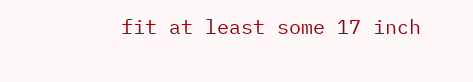fit at least some 17 inch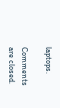laptops.

Comments are closed.